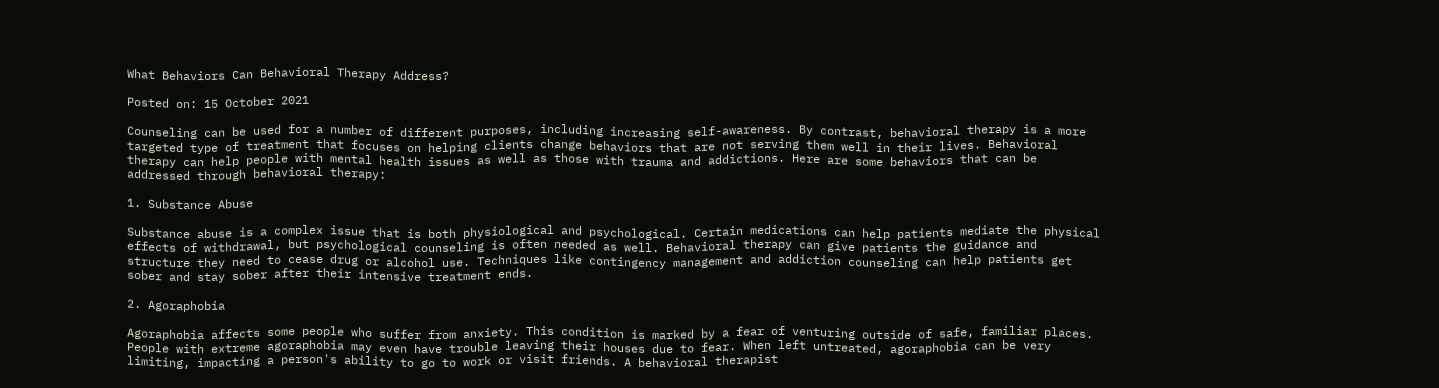What Behaviors Can Behavioral Therapy Address?

Posted on: 15 October 2021

Counseling can be used for a number of different purposes, including increasing self-awareness. By contrast, behavioral therapy is a more targeted type of treatment that focuses on helping clients change behaviors that are not serving them well in their lives. Behavioral therapy can help people with mental health issues as well as those with trauma and addictions. Here are some behaviors that can be addressed through behavioral therapy:

1. Substance Abuse

Substance abuse is a complex issue that is both physiological and psychological. Certain medications can help patients mediate the physical effects of withdrawal, but psychological counseling is often needed as well. Behavioral therapy can give patients the guidance and structure they need to cease drug or alcohol use. Techniques like contingency management and addiction counseling can help patients get sober and stay sober after their intensive treatment ends.

2. Agoraphobia

Agoraphobia affects some people who suffer from anxiety. This condition is marked by a fear of venturing outside of safe, familiar places. People with extreme agoraphobia may even have trouble leaving their houses due to fear. When left untreated, agoraphobia can be very limiting, impacting a person's ability to go to work or visit friends. A behavioral therapist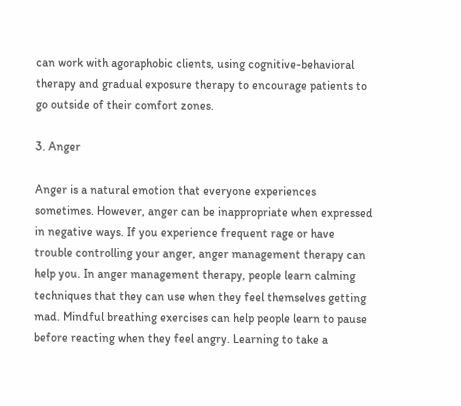can work with agoraphobic clients, using cognitive-behavioral therapy and gradual exposure therapy to encourage patients to go outside of their comfort zones.

3. Anger

Anger is a natural emotion that everyone experiences sometimes. However, anger can be inappropriate when expressed in negative ways. If you experience frequent rage or have trouble controlling your anger, anger management therapy can help you. In anger management therapy, people learn calming techniques that they can use when they feel themselves getting mad. Mindful breathing exercises can help people learn to pause before reacting when they feel angry. Learning to take a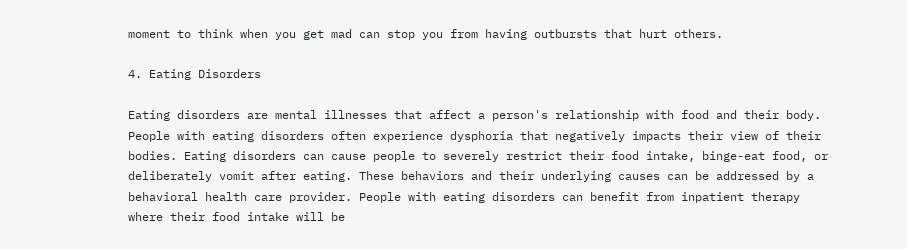moment to think when you get mad can stop you from having outbursts that hurt others.

4. Eating Disorders

Eating disorders are mental illnesses that affect a person's relationship with food and their body. People with eating disorders often experience dysphoria that negatively impacts their view of their bodies. Eating disorders can cause people to severely restrict their food intake, binge-eat food, or deliberately vomit after eating. These behaviors and their underlying causes can be addressed by a behavioral health care provider. People with eating disorders can benefit from inpatient therapy where their food intake will be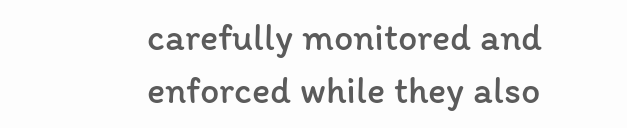carefully monitored and enforced while they also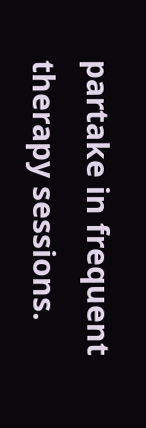partake in frequent therapy sessions.